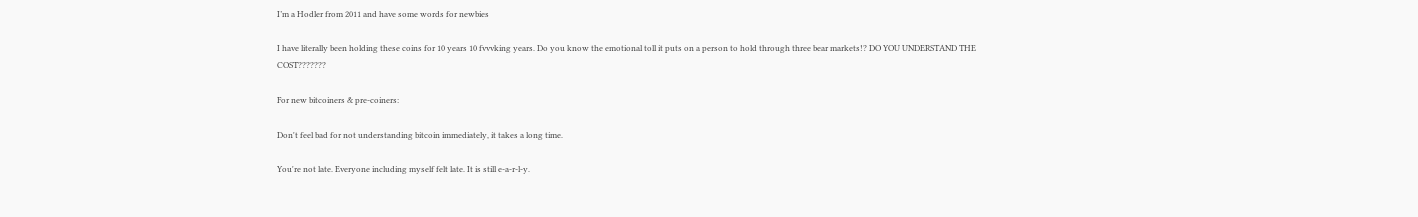I’m a Hodler from 2011 and have some words for newbies

I have literally been holding these coins for 10 years 10 fvvvking years. Do you know the emotional toll it puts on a person to hold through three bear markets!? DO YOU UNDERSTAND THE COST???????

For new bitcoiners & pre-coiners:

Don't feel bad for not understanding bitcoin immediately, it takes a long time.

You're not late. Everyone including myself felt late. It is still e-a-r-l-y.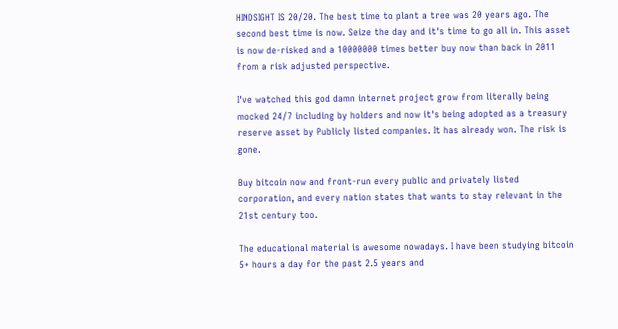HINDSIGHT IS 20/20. The best time to plant a tree was 20 years ago. The second best time is now. Seize the day and it's time to go all in. This asset is now de-risked and a 10000000 times better buy now than back in 2011 from a risk adjusted perspective.

I've watched this god damn internet project grow from literally being mocked 24/7 including by holders and now it's being adopted as a treasury reserve asset by Publicly listed companies. It has already won. The risk is gone.

Buy bitcoin now and front-run every public and privately listed corporation, and every nation states that wants to stay relevant in the 21st century too.

The educational material is awesome nowadays. I have been studying bitcoin 5+ hours a day for the past 2.5 years and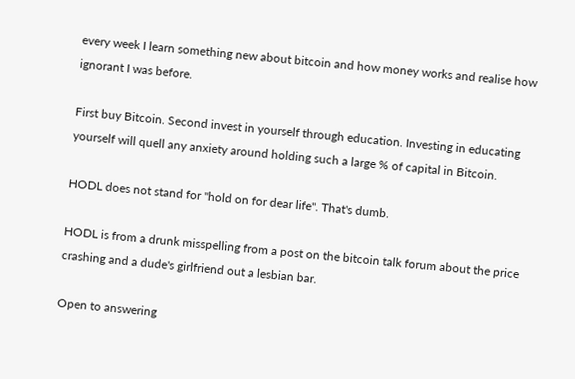every week I learn something new about bitcoin and how money works and realise how ignorant I was before.

First buy Bitcoin. Second invest in yourself through education. Investing in educating yourself will quell any anxiety around holding such a large % of capital in Bitcoin.

HODL does not stand for "hold on for dear life". That's dumb.

HODL is from a drunk misspelling from a post on the bitcoin talk forum about the price crashing and a dude's girlfriend out a lesbian bar.

Open to answering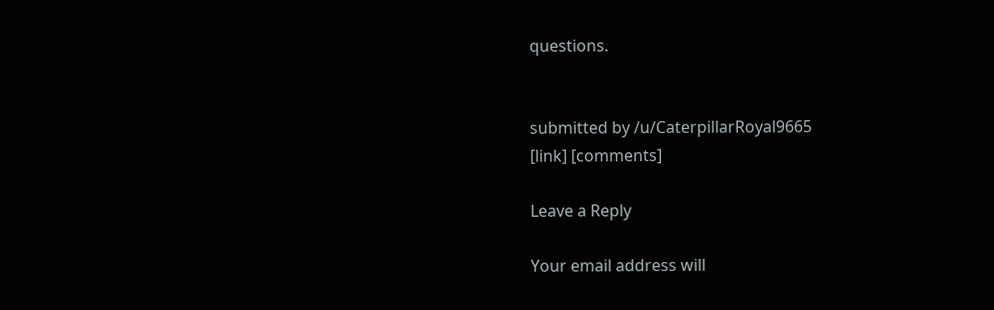questions.


submitted by /u/CaterpillarRoyal9665
[link] [comments]

Leave a Reply

Your email address will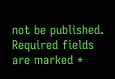not be published. Required fields are marked *